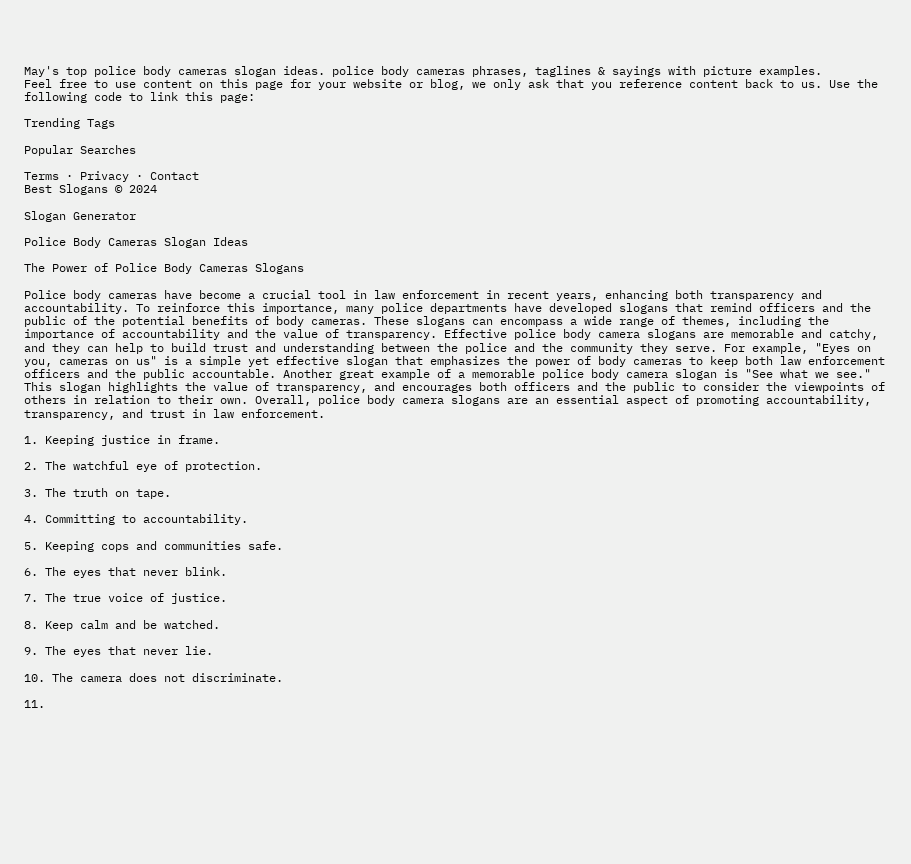May's top police body cameras slogan ideas. police body cameras phrases, taglines & sayings with picture examples.
Feel free to use content on this page for your website or blog, we only ask that you reference content back to us. Use the following code to link this page:

Trending Tags

Popular Searches

Terms · Privacy · Contact
Best Slogans © 2024

Slogan Generator

Police Body Cameras Slogan Ideas

The Power of Police Body Cameras Slogans

Police body cameras have become a crucial tool in law enforcement in recent years, enhancing both transparency and accountability. To reinforce this importance, many police departments have developed slogans that remind officers and the public of the potential benefits of body cameras. These slogans can encompass a wide range of themes, including the importance of accountability and the value of transparency. Effective police body camera slogans are memorable and catchy, and they can help to build trust and understanding between the police and the community they serve. For example, "Eyes on you, cameras on us" is a simple yet effective slogan that emphasizes the power of body cameras to keep both law enforcement officers and the public accountable. Another great example of a memorable police body camera slogan is "See what we see." This slogan highlights the value of transparency, and encourages both officers and the public to consider the viewpoints of others in relation to their own. Overall, police body camera slogans are an essential aspect of promoting accountability, transparency, and trust in law enforcement.

1. Keeping justice in frame.

2. The watchful eye of protection.

3. The truth on tape.

4. Committing to accountability.

5. Keeping cops and communities safe.

6. The eyes that never blink.

7. The true voice of justice.

8. Keep calm and be watched.

9. The eyes that never lie.

10. The camera does not discriminate.

11.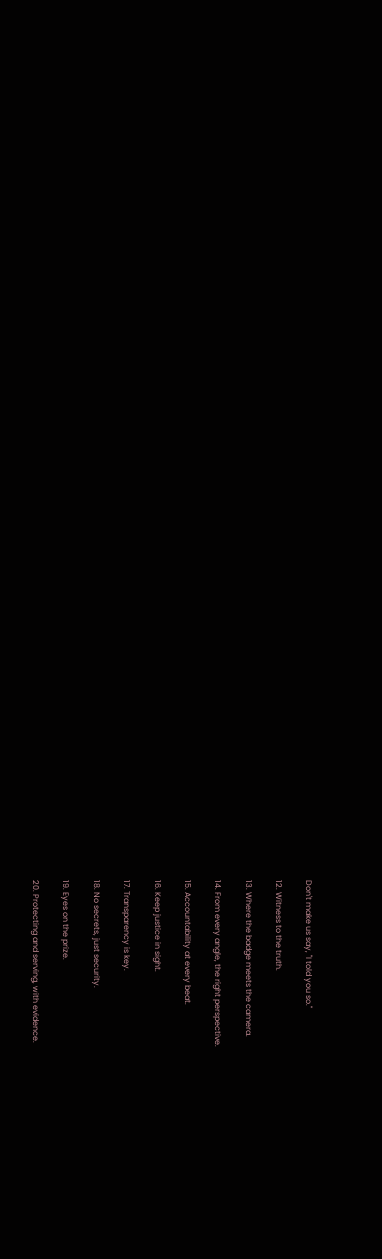Don't make us say, "I told you so."

12. Witness to the truth.

13. Where the badge meets the camera.

14. From every angle, the right perspective.

15. Accountability at every beat.

16. Keep justice in sight.

17. Transparency is key.

18. No secrets, just security.

19. Eyes on the prize.

20. Protecting and serving, with evidence.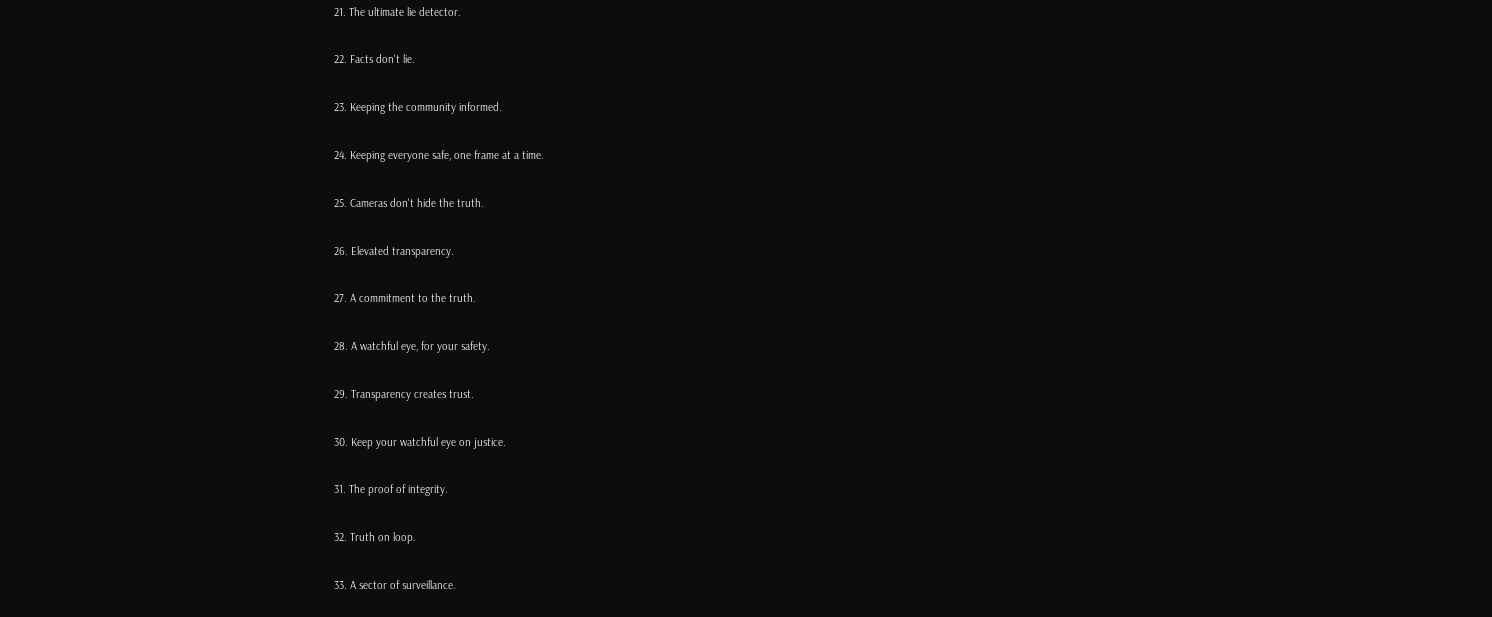21. The ultimate lie detector.

22. Facts don't lie.

23. Keeping the community informed.

24. Keeping everyone safe, one frame at a time.

25. Cameras don't hide the truth.

26. Elevated transparency.

27. A commitment to the truth.

28. A watchful eye, for your safety.

29. Transparency creates trust.

30. Keep your watchful eye on justice.

31. The proof of integrity.

32. Truth on loop.

33. A sector of surveillance.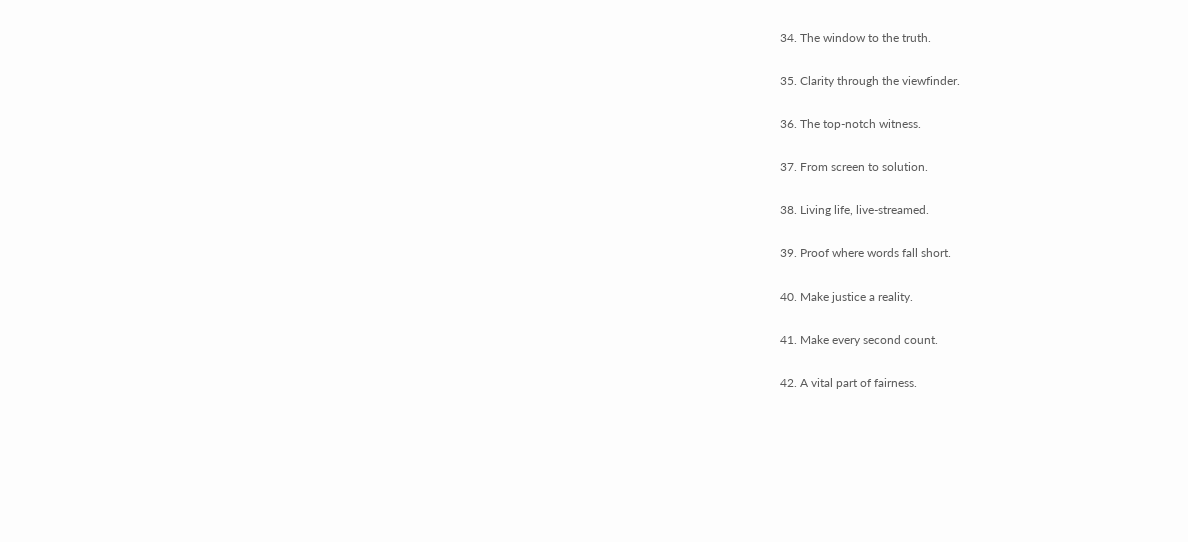34. The window to the truth.

35. Clarity through the viewfinder.

36. The top-notch witness.

37. From screen to solution.

38. Living life, live-streamed.

39. Proof where words fall short.

40. Make justice a reality.

41. Make every second count.

42. A vital part of fairness.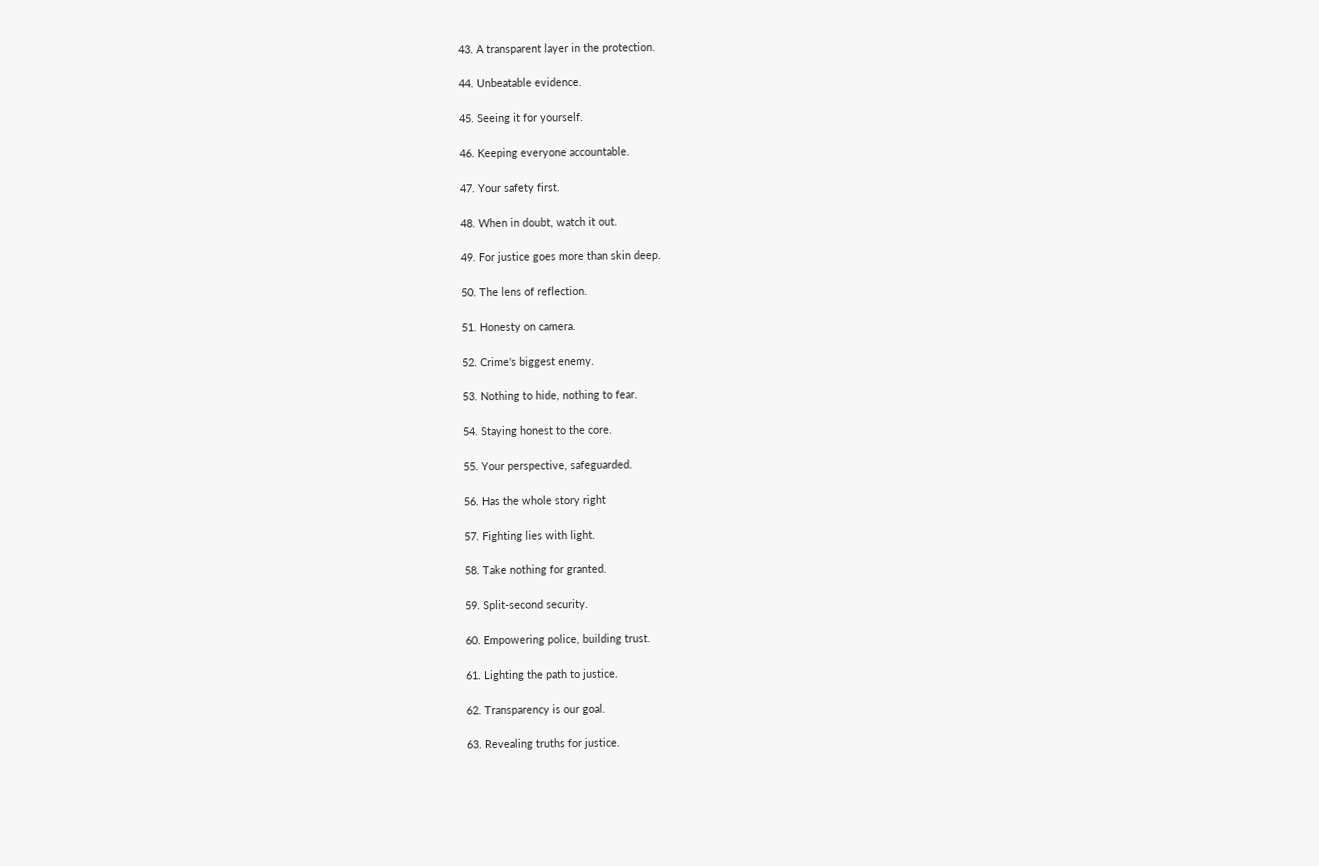43. A transparent layer in the protection.

44. Unbeatable evidence.

45. Seeing it for yourself.

46. Keeping everyone accountable.

47. Your safety first.

48. When in doubt, watch it out.

49. For justice goes more than skin deep.

50. The lens of reflection.

51. Honesty on camera.

52. Crime's biggest enemy.

53. Nothing to hide, nothing to fear.

54. Staying honest to the core.

55. Your perspective, safeguarded.

56. Has the whole story right

57. Fighting lies with light.

58. Take nothing for granted.

59. Split-second security.

60. Empowering police, building trust.

61. Lighting the path to justice.

62. Transparency is our goal.

63. Revealing truths for justice.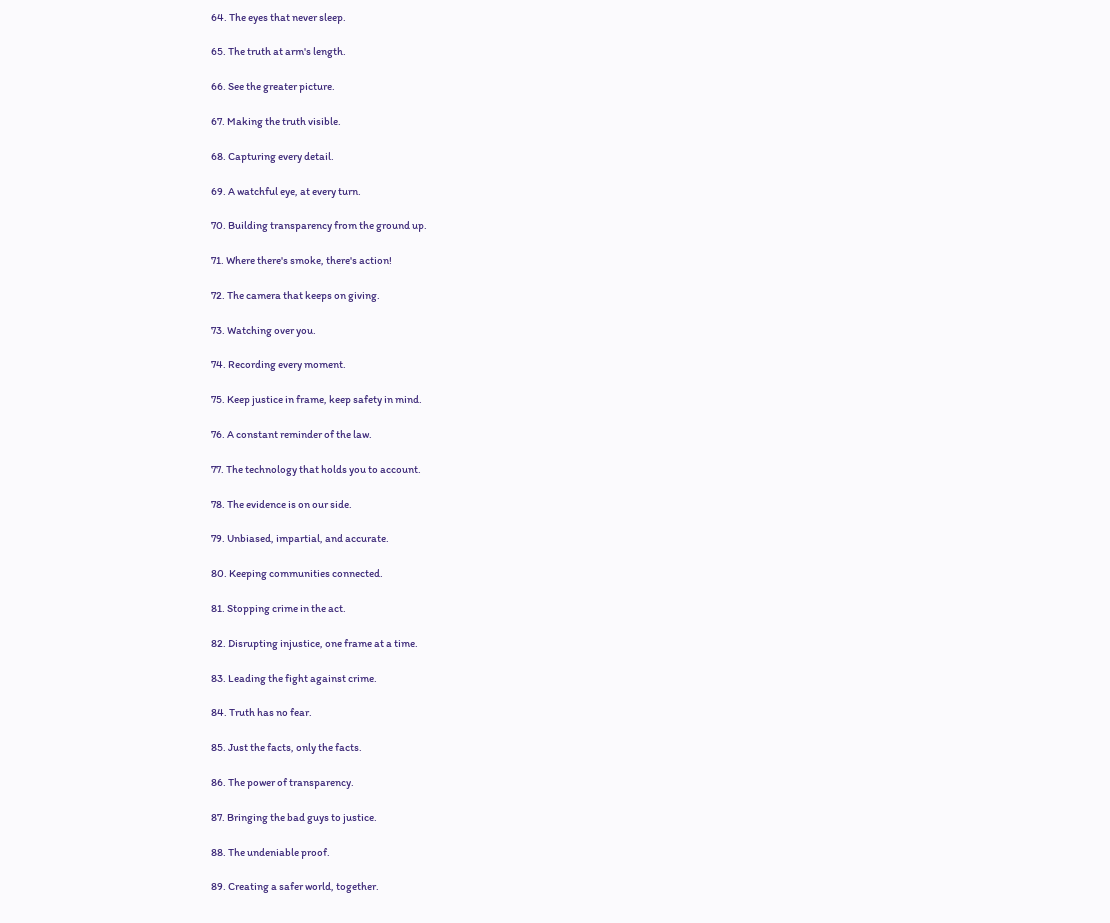64. The eyes that never sleep.

65. The truth at arm's length.

66. See the greater picture.

67. Making the truth visible.

68. Capturing every detail.

69. A watchful eye, at every turn.

70. Building transparency from the ground up.

71. Where there's smoke, there's action!

72. The camera that keeps on giving.

73. Watching over you.

74. Recording every moment.

75. Keep justice in frame, keep safety in mind.

76. A constant reminder of the law.

77. The technology that holds you to account.

78. The evidence is on our side.

79. Unbiased, impartial, and accurate.

80. Keeping communities connected.

81. Stopping crime in the act.

82. Disrupting injustice, one frame at a time.

83. Leading the fight against crime.

84. Truth has no fear.

85. Just the facts, only the facts.

86. The power of transparency.

87. Bringing the bad guys to justice.

88. The undeniable proof.

89. Creating a safer world, together.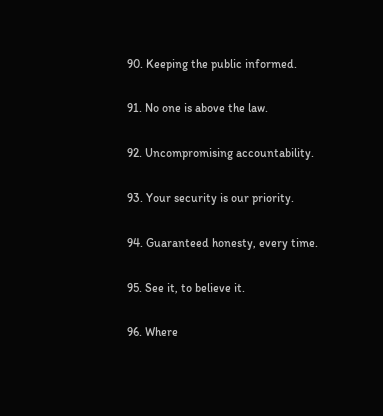90. Keeping the public informed.

91. No one is above the law.

92. Uncompromising accountability.

93. Your security is our priority.

94. Guaranteed honesty, every time.

95. See it, to believe it.

96. Where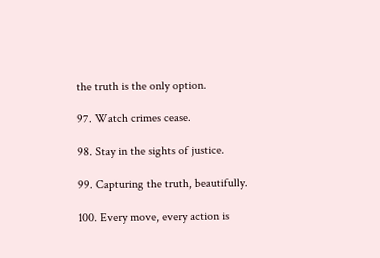the truth is the only option.

97. Watch crimes cease.

98. Stay in the sights of justice.

99. Capturing the truth, beautifully.

100. Every move, every action is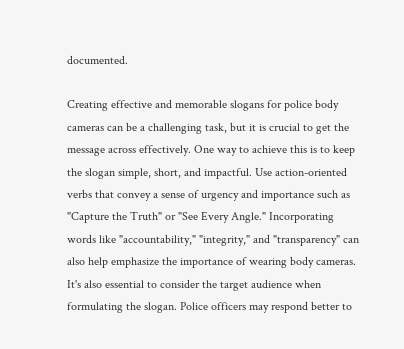documented.

Creating effective and memorable slogans for police body cameras can be a challenging task, but it is crucial to get the message across effectively. One way to achieve this is to keep the slogan simple, short, and impactful. Use action-oriented verbs that convey a sense of urgency and importance such as "Capture the Truth" or "See Every Angle." Incorporating words like "accountability," "integrity," and "transparency" can also help emphasize the importance of wearing body cameras. It's also essential to consider the target audience when formulating the slogan. Police officers may respond better to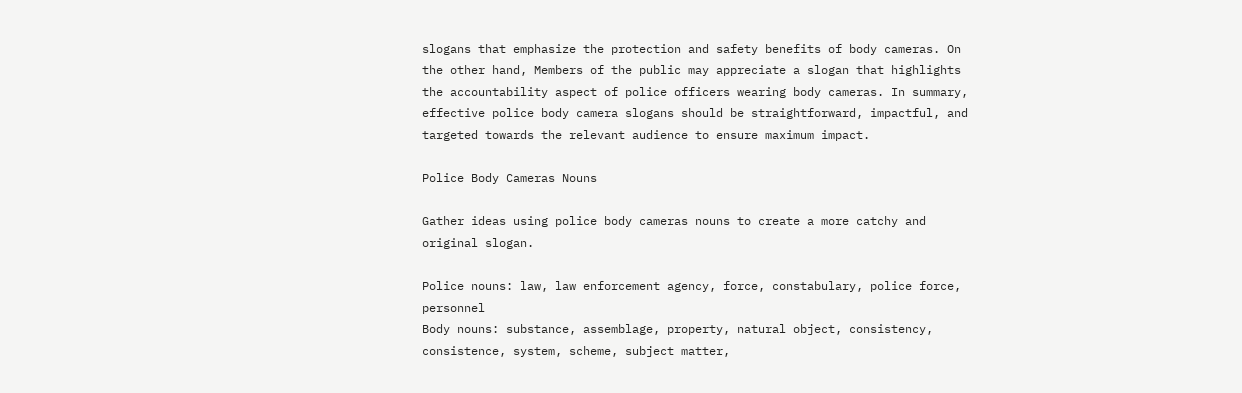slogans that emphasize the protection and safety benefits of body cameras. On the other hand, Members of the public may appreciate a slogan that highlights the accountability aspect of police officers wearing body cameras. In summary, effective police body camera slogans should be straightforward, impactful, and targeted towards the relevant audience to ensure maximum impact.

Police Body Cameras Nouns

Gather ideas using police body cameras nouns to create a more catchy and original slogan.

Police nouns: law, law enforcement agency, force, constabulary, police force, personnel
Body nouns: substance, assemblage, property, natural object, consistency, consistence, system, scheme, subject matter,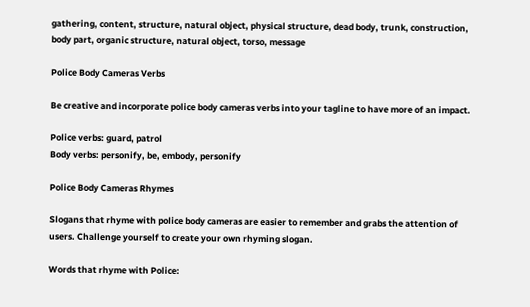gathering, content, structure, natural object, physical structure, dead body, trunk, construction, body part, organic structure, natural object, torso, message

Police Body Cameras Verbs

Be creative and incorporate police body cameras verbs into your tagline to have more of an impact.

Police verbs: guard, patrol
Body verbs: personify, be, embody, personify

Police Body Cameras Rhymes

Slogans that rhyme with police body cameras are easier to remember and grabs the attention of users. Challenge yourself to create your own rhyming slogan.

Words that rhyme with Police: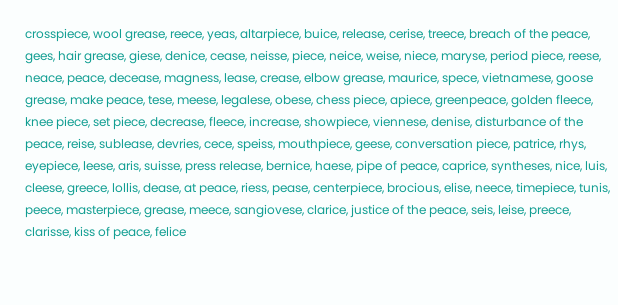crosspiece, wool grease, reece, yeas, altarpiece, buice, release, cerise, treece, breach of the peace, gees, hair grease, giese, denice, cease, neisse, piece, neice, weise, niece, maryse, period piece, reese, neace, peace, decease, magness, lease, crease, elbow grease, maurice, spece, vietnamese, goose grease, make peace, tese, meese, legalese, obese, chess piece, apiece, greenpeace, golden fleece, knee piece, set piece, decrease, fleece, increase, showpiece, viennese, denise, disturbance of the peace, reise, sublease, devries, cece, speiss, mouthpiece, geese, conversation piece, patrice, rhys, eyepiece, leese, aris, suisse, press release, bernice, haese, pipe of peace, caprice, syntheses, nice, luis, cleese, greece, lollis, dease, at peace, riess, pease, centerpiece, brocious, elise, neece, timepiece, tunis, peece, masterpiece, grease, meece, sangiovese, clarice, justice of the peace, seis, leise, preece, clarisse, kiss of peace, felice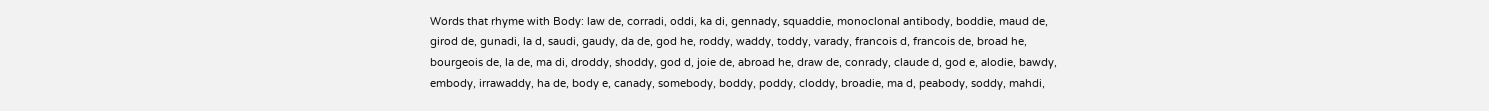Words that rhyme with Body: law de, corradi, oddi, ka di, gennady, squaddie, monoclonal antibody, boddie, maud de, girod de, gunadi, la d, saudi, gaudy, da de, god he, roddy, waddy, toddy, varady, francois d, francois de, broad he, bourgeois de, la de, ma di, droddy, shoddy, god d, joie de, abroad he, draw de, conrady, claude d, god e, alodie, bawdy, embody, irrawaddy, ha de, body e, canady, somebody, boddy, poddy, cloddy, broadie, ma d, peabody, soddy, mahdi,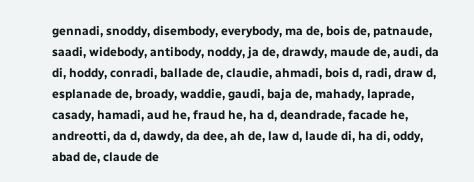gennadi, snoddy, disembody, everybody, ma de, bois de, patnaude, saadi, widebody, antibody, noddy, ja de, drawdy, maude de, audi, da di, hoddy, conradi, ballade de, claudie, ahmadi, bois d, radi, draw d, esplanade de, broady, waddie, gaudi, baja de, mahady, laprade, casady, hamadi, aud he, fraud he, ha d, deandrade, facade he, andreotti, da d, dawdy, da dee, ah de, law d, laude di, ha di, oddy, abad de, claude de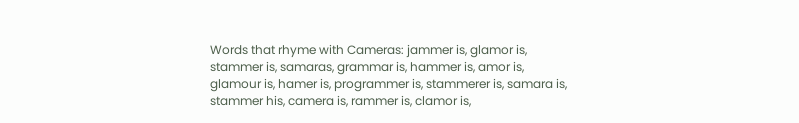Words that rhyme with Cameras: jammer is, glamor is, stammer is, samaras, grammar is, hammer is, amor is, glamour is, hamer is, programmer is, stammerer is, samara is, stammer his, camera is, rammer is, clamor is,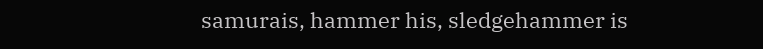samurais, hammer his, sledgehammer is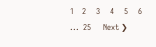1    2     3     4     5     6    ...  25      Next ❯